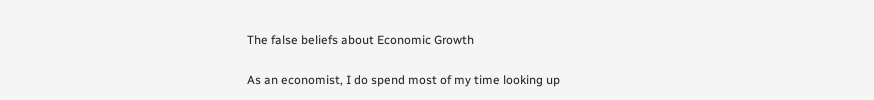The false beliefs about Economic Growth

As an economist, I do spend most of my time looking up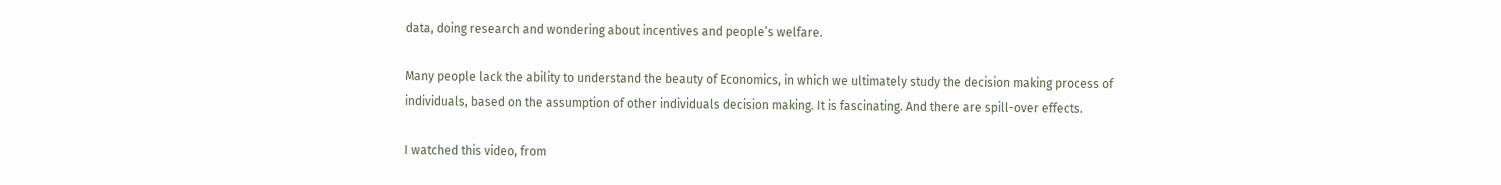data, doing research and wondering about incentives and people’s welfare.

Many people lack the ability to understand the beauty of Economics, in which we ultimately study the decision making process of individuals, based on the assumption of other individuals decision making. It is fascinating. And there are spill-over effects.

I watched this video, from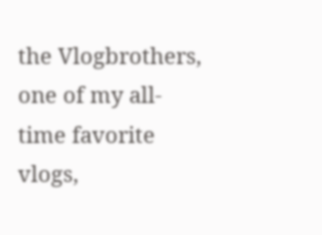the Vlogbrothers, one of my all-time favorite vlogs,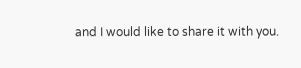and I would like to share it with you.